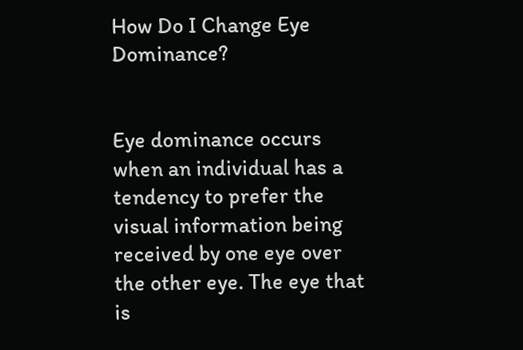How Do I Change Eye Dominance?


Eye dominance occurs when an individual has a tendency to prefer the visual information being received by one eye over the other eye. The eye that is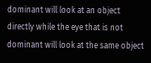dominant will look at an object directly while the eye that is not dominant will look at the same object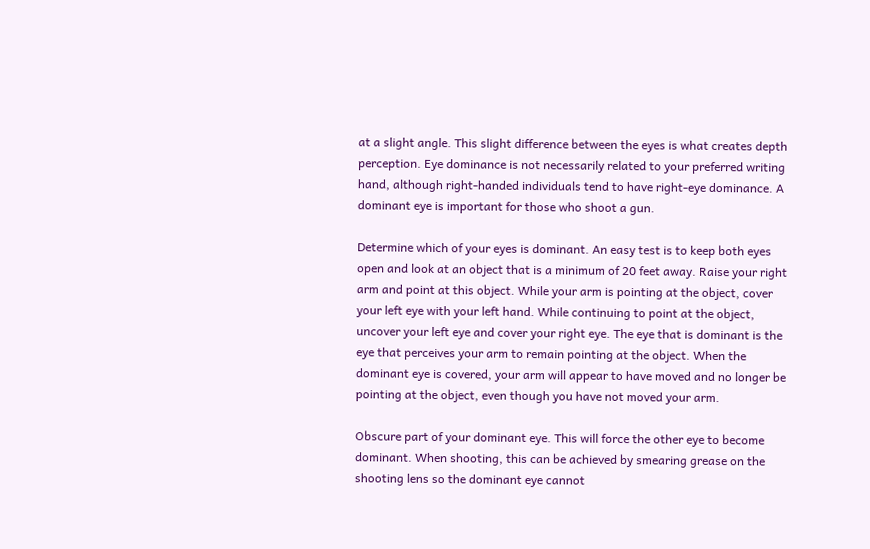at a slight angle. This slight difference between the eyes is what creates depth perception. Eye dominance is not necessarily related to your preferred writing hand, although right-handed individuals tend to have right-eye dominance. A dominant eye is important for those who shoot a gun.

Determine which of your eyes is dominant. An easy test is to keep both eyes open and look at an object that is a minimum of 20 feet away. Raise your right arm and point at this object. While your arm is pointing at the object, cover your left eye with your left hand. While continuing to point at the object, uncover your left eye and cover your right eye. The eye that is dominant is the eye that perceives your arm to remain pointing at the object. When the dominant eye is covered, your arm will appear to have moved and no longer be pointing at the object, even though you have not moved your arm.

Obscure part of your dominant eye. This will force the other eye to become dominant. When shooting, this can be achieved by smearing grease on the shooting lens so the dominant eye cannot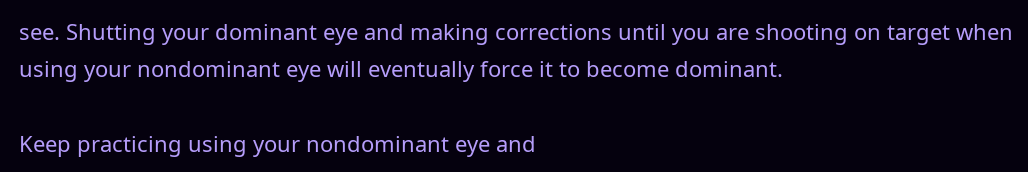see. Shutting your dominant eye and making corrections until you are shooting on target when using your nondominant eye will eventually force it to become dominant.

Keep practicing using your nondominant eye and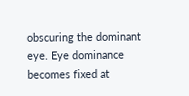obscuring the dominant eye. Eye dominance becomes fixed at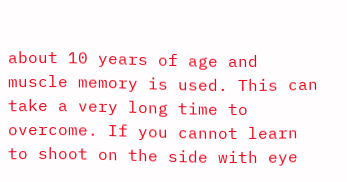about 10 years of age and muscle memory is used. This can take a very long time to overcome. If you cannot learn to shoot on the side with eye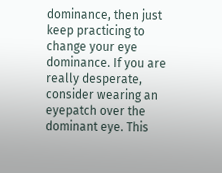dominance, then just keep practicing to change your eye dominance. If you are really desperate, consider wearing an eyepatch over the dominant eye. This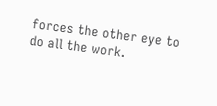forces the other eye to do all the work.